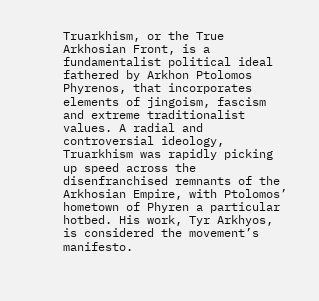Truarkhism, or the True Arkhosian Front, is a fundamentalist political ideal fathered by Arkhon Ptolomos Phyrenos, that incorporates elements of jingoism, fascism and extreme traditionalist values. A radial and controversial ideology, Truarkhism was rapidly picking up speed across the disenfranchised remnants of the Arkhosian Empire, with Ptolomos’ hometown of Phyren a particular hotbed. His work, Tyr Arkhyos, is considered the movement’s manifesto.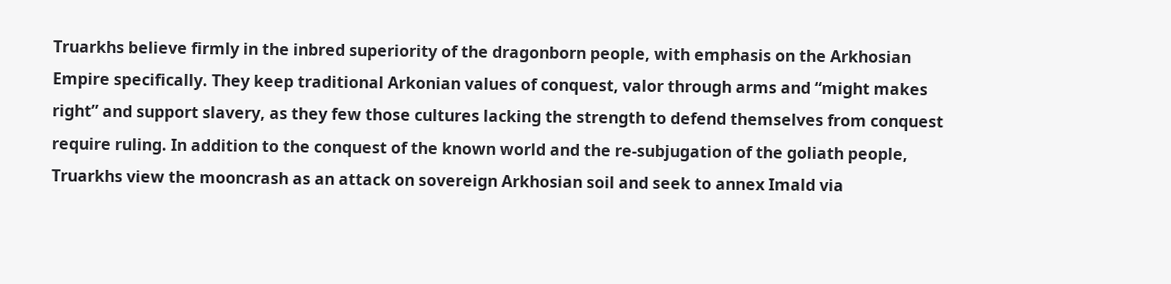Truarkhs believe firmly in the inbred superiority of the dragonborn people, with emphasis on the Arkhosian Empire specifically. They keep traditional Arkonian values of conquest, valor through arms and “might makes right” and support slavery, as they few those cultures lacking the strength to defend themselves from conquest require ruling. In addition to the conquest of the known world and the re-subjugation of the goliath people, Truarkhs view the mooncrash as an attack on sovereign Arkhosian soil and seek to annex Imald via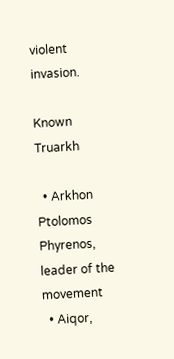violent invasion.

Known Truarkh

  • Arkhon Ptolomos Phyrenos, leader of the movement
  • Aiqor,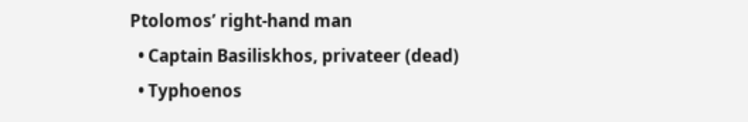Ptolomos’ right-hand man
  • Captain Basiliskhos, privateer (dead)
  • Typhoenos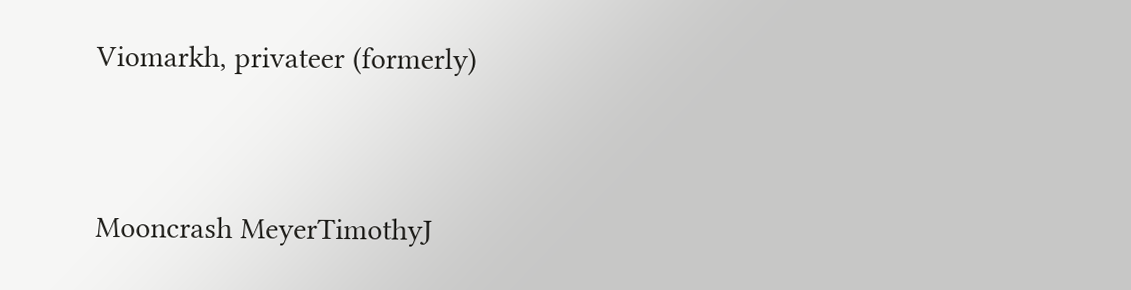Viomarkh, privateer (formerly)


Mooncrash MeyerTimothyJ